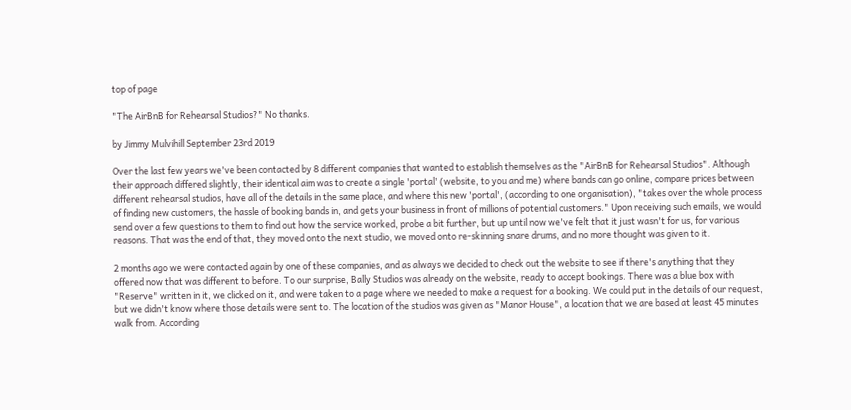top of page

"The AirBnB for Rehearsal Studios?" No thanks.

by Jimmy Mulvihill September 23rd 2019

Over the last few years we've been contacted by 8 different companies that wanted to establish themselves as the "AirBnB for Rehearsal Studios". Although their approach differed slightly, their identical aim was to create a single 'portal' (website, to you and me) where bands can go online, compare prices between different rehearsal studios, have all of the details in the same place, and where this new 'portal', (according to one organisation), "takes over the whole process of finding new customers, the hassle of booking bands in, and gets your business in front of millions of potential customers." Upon receiving such emails, we would send over a few questions to them to find out how the service worked, probe a bit further, but up until now we've felt that it just wasn't for us, for various reasons. That was the end of that, they moved onto the next studio, we moved onto re-skinning snare drums, and no more thought was given to it.

2 months ago we were contacted again by one of these companies, and as always we decided to check out the website to see if there's anything that they offered now that was different to before. To our surprise, Bally Studios was already on the website, ready to accept bookings. There was a blue box with "Reserve" written in it, we clicked on it, and were taken to a page where we needed to make a request for a booking. We could put in the details of our request, but we didn't know where those details were sent to. The location of the studios was given as "Manor House", a location that we are based at least 45 minutes walk from. According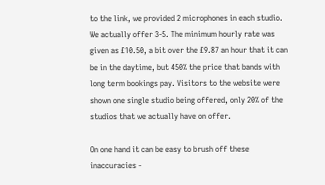to the link, we provided 2 microphones in each studio. We actually offer 3-5. The minimum hourly rate was given as £10.50, a bit over the £9.87 an hour that it can be in the daytime, but 450% the price that bands with long term bookings pay. Visitors to the website were shown one single studio being offered, only 20% of the studios that we actually have on offer.

On one hand it can be easy to brush off these inaccuracies -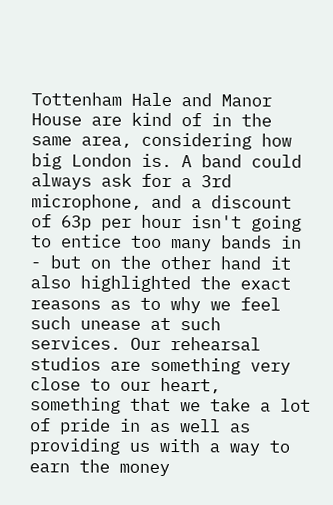Tottenham Hale and Manor House are kind of in the same area, considering how big London is. A band could always ask for a 3rd microphone, and a discount of 63p per hour isn't going to entice too many bands in - but on the other hand it also highlighted the exact reasons as to why we feel such unease at such services. Our rehearsal studios are something very close to our heart, something that we take a lot of pride in as well as providing us with a way to earn the money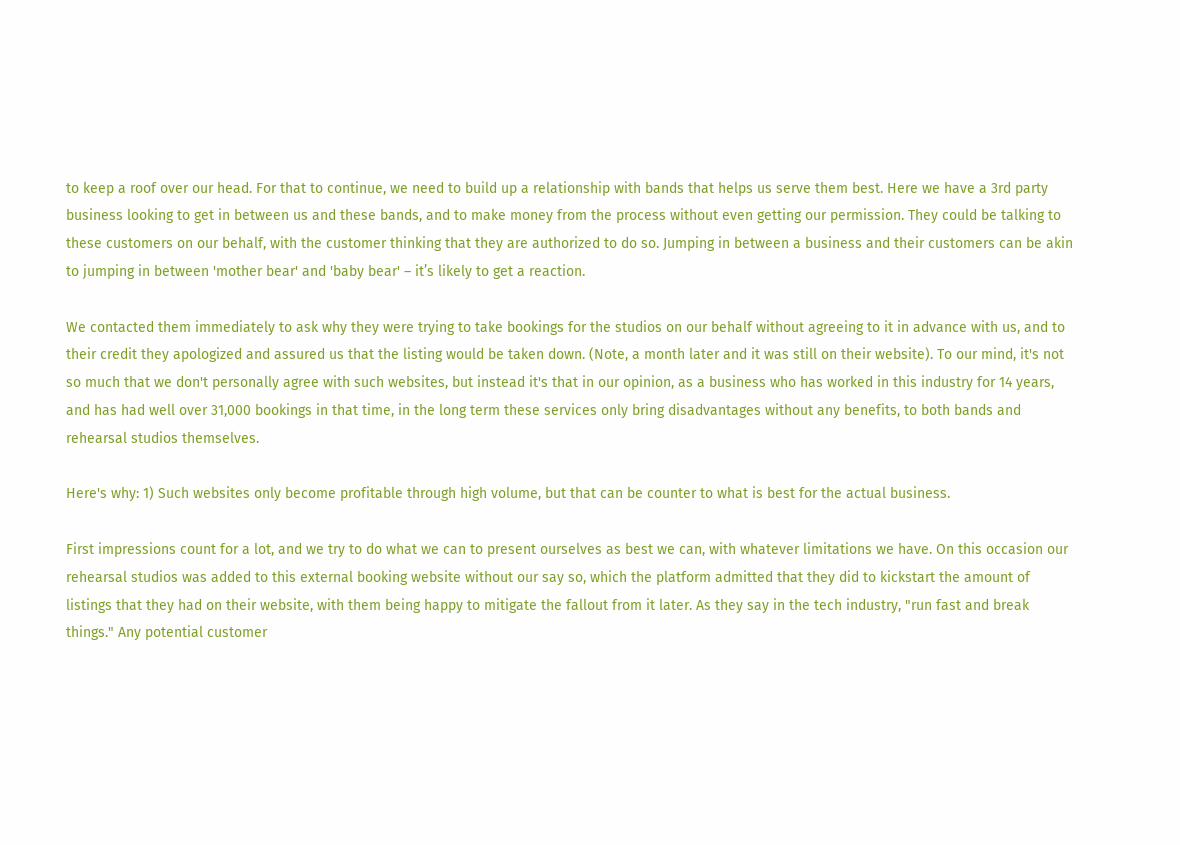to keep a roof over our head. For that to continue, we need to build up a relationship with bands that helps us serve them best. Here we have a 3rd party business looking to get in between us and these bands, and to make money from the process without even getting our permission. They could be talking to these customers on our behalf, with the customer thinking that they are authorized to do so. Jumping in between a business and their customers can be akin to jumping in between 'mother bear' and 'baby bear' – it’s likely to get a reaction.

We contacted them immediately to ask why they were trying to take bookings for the studios on our behalf without agreeing to it in advance with us, and to their credit they apologized and assured us that the listing would be taken down. (Note, a month later and it was still on their website). To our mind, it's not so much that we don't personally agree with such websites, but instead it's that in our opinion, as a business who has worked in this industry for 14 years, and has had well over 31,000 bookings in that time, in the long term these services only bring disadvantages without any benefits, to both bands and rehearsal studios themselves.

Here's why: 1) Such websites only become profitable through high volume, but that can be counter to what is best for the actual business.

First impressions count for a lot, and we try to do what we can to present ourselves as best we can, with whatever limitations we have. On this occasion our rehearsal studios was added to this external booking website without our say so, which the platform admitted that they did to kickstart the amount of listings that they had on their website, with them being happy to mitigate the fallout from it later. As they say in the tech industry, "run fast and break things." Any potential customer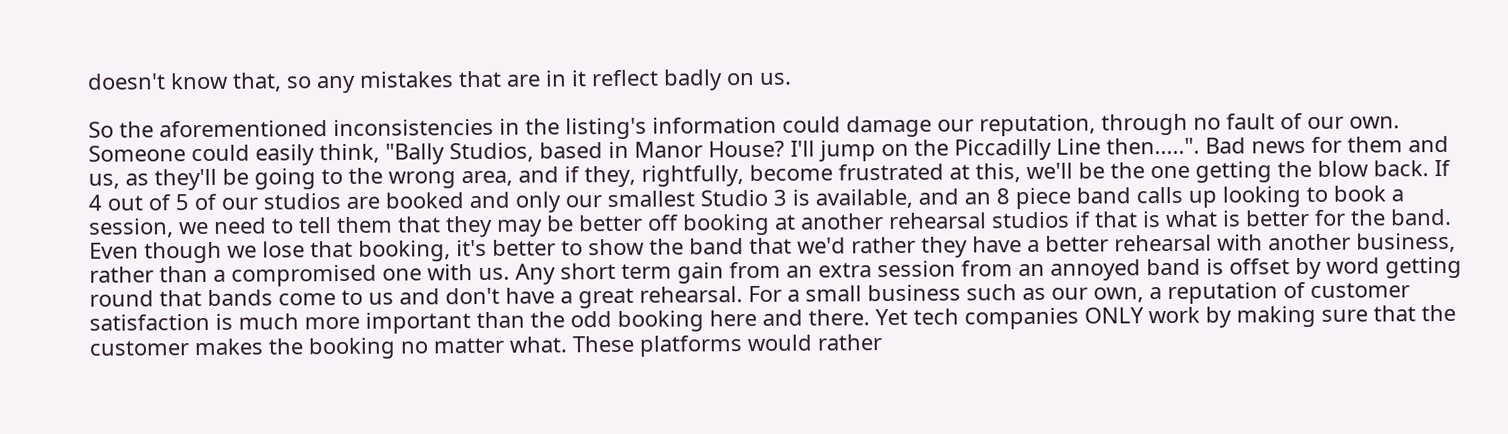doesn't know that, so any mistakes that are in it reflect badly on us.

So the aforementioned inconsistencies in the listing's information could damage our reputation, through no fault of our own. Someone could easily think, "Bally Studios, based in Manor House? I'll jump on the Piccadilly Line then.....". Bad news for them and us, as they'll be going to the wrong area, and if they, rightfully, become frustrated at this, we'll be the one getting the blow back. If 4 out of 5 of our studios are booked and only our smallest Studio 3 is available, and an 8 piece band calls up looking to book a session, we need to tell them that they may be better off booking at another rehearsal studios if that is what is better for the band. Even though we lose that booking, it's better to show the band that we'd rather they have a better rehearsal with another business, rather than a compromised one with us. Any short term gain from an extra session from an annoyed band is offset by word getting round that bands come to us and don't have a great rehearsal. For a small business such as our own, a reputation of customer satisfaction is much more important than the odd booking here and there. Yet tech companies ONLY work by making sure that the customer makes the booking no matter what. These platforms would rather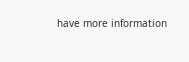have more information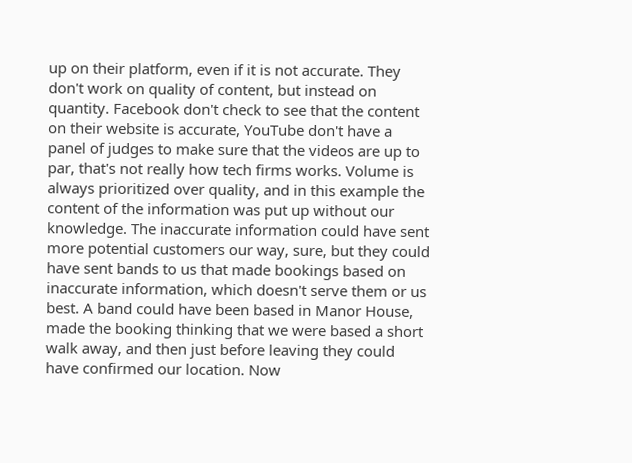up on their platform, even if it is not accurate. They don't work on quality of content, but instead on quantity. Facebook don't check to see that the content on their website is accurate, YouTube don't have a panel of judges to make sure that the videos are up to par, that's not really how tech firms works. Volume is always prioritized over quality, and in this example the content of the information was put up without our knowledge. The inaccurate information could have sent more potential customers our way, sure, but they could have sent bands to us that made bookings based on inaccurate information, which doesn't serve them or us best. A band could have been based in Manor House, made the booking thinking that we were based a short walk away, and then just before leaving they could have confirmed our location. Now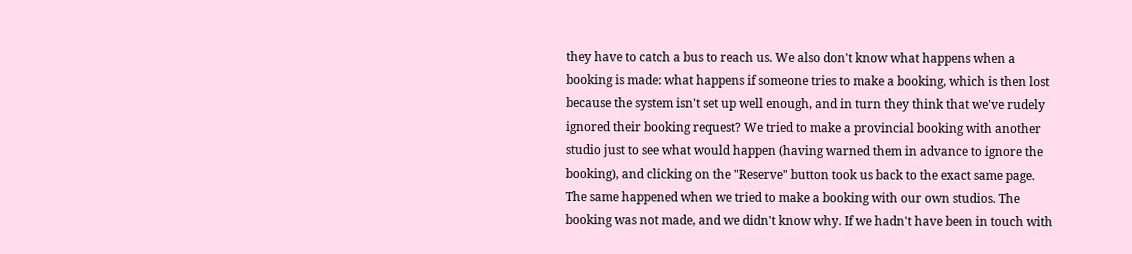they have to catch a bus to reach us. We also don't know what happens when a booking is made: what happens if someone tries to make a booking, which is then lost because the system isn't set up well enough, and in turn they think that we've rudely ignored their booking request? We tried to make a provincial booking with another studio just to see what would happen (having warned them in advance to ignore the booking), and clicking on the "Reserve" button took us back to the exact same page. The same happened when we tried to make a booking with our own studios. The booking was not made, and we didn't know why. If we hadn't have been in touch with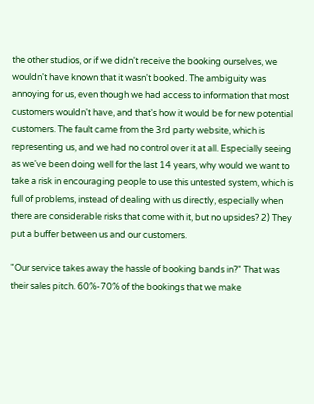the other studios, or if we didn't receive the booking ourselves, we wouldn't have known that it wasn't booked. The ambiguity was annoying for us, even though we had access to information that most customers wouldn't have, and that's how it would be for new potential customers. The fault came from the 3rd party website, which is representing us, and we had no control over it at all. Especially seeing as we've been doing well for the last 14 years, why would we want to take a risk in encouraging people to use this untested system, which is full of problems, instead of dealing with us directly, especially when there are considerable risks that come with it, but no upsides? 2) They put a buffer between us and our customers.

"Our service takes away the hassle of booking bands in?" That was their sales pitch. 60%-70% of the bookings that we make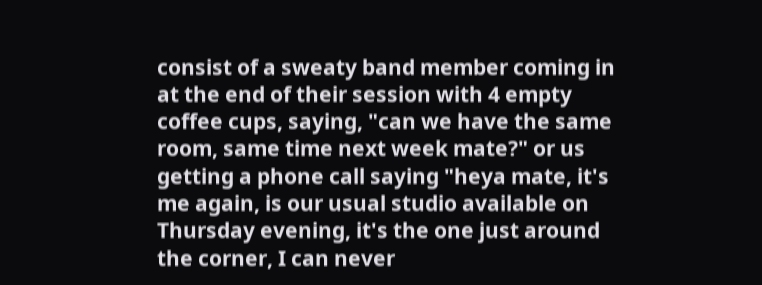consist of a sweaty band member coming in at the end of their session with 4 empty coffee cups, saying, "can we have the same room, same time next week mate?" or us getting a phone call saying "heya mate, it's me again, is our usual studio available on Thursday evening, it's the one just around the corner, I can never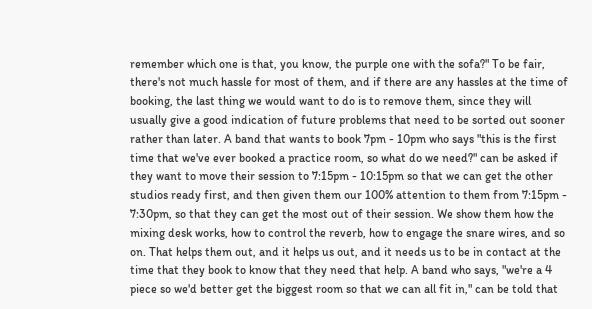remember which one is that, you know, the purple one with the sofa?" To be fair, there's not much hassle for most of them, and if there are any hassles at the time of booking, the last thing we would want to do is to remove them, since they will usually give a good indication of future problems that need to be sorted out sooner rather than later. A band that wants to book 7pm - 10pm who says "this is the first time that we've ever booked a practice room, so what do we need?" can be asked if they want to move their session to 7:15pm - 10:15pm so that we can get the other studios ready first, and then given them our 100% attention to them from 7:15pm - 7:30pm, so that they can get the most out of their session. We show them how the mixing desk works, how to control the reverb, how to engage the snare wires, and so on. That helps them out, and it helps us out, and it needs us to be in contact at the time that they book to know that they need that help. A band who says, "we're a 4 piece so we'd better get the biggest room so that we can all fit in," can be told that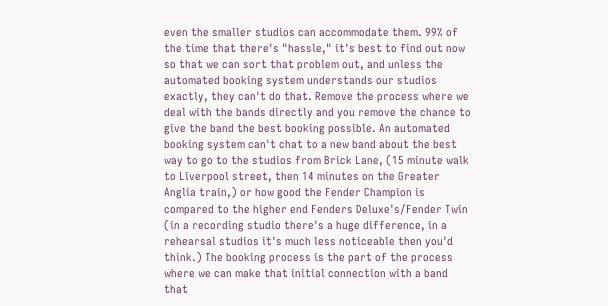even the smaller studios can accommodate them. 99% of the time that there's "hassle," it's best to find out now so that we can sort that problem out, and unless the automated booking system understands our studios exactly, they can't do that. Remove the process where we deal with the bands directly and you remove the chance to give the band the best booking possible. An automated booking system can't chat to a new band about the best way to go to the studios from Brick Lane, (15 minute walk to Liverpool street, then 14 minutes on the Greater Anglia train,) or how good the Fender Champion is compared to the higher end Fenders Deluxe's/Fender Twin (in a recording studio there's a huge difference, in a rehearsal studios it's much less noticeable then you'd think.) The booking process is the part of the process where we can make that initial connection with a band that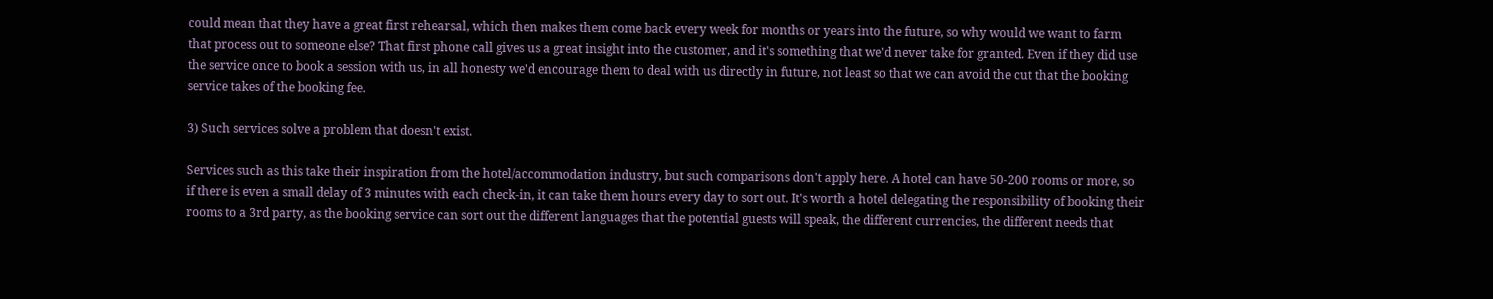could mean that they have a great first rehearsal, which then makes them come back every week for months or years into the future, so why would we want to farm that process out to someone else? That first phone call gives us a great insight into the customer, and it's something that we'd never take for granted. Even if they did use the service once to book a session with us, in all honesty we'd encourage them to deal with us directly in future, not least so that we can avoid the cut that the booking service takes of the booking fee.

3) Such services solve a problem that doesn't exist.

Services such as this take their inspiration from the hotel/accommodation industry, but such comparisons don't apply here. A hotel can have 50-200 rooms or more, so if there is even a small delay of 3 minutes with each check-in, it can take them hours every day to sort out. It's worth a hotel delegating the responsibility of booking their rooms to a 3rd party, as the booking service can sort out the different languages that the potential guests will speak, the different currencies, the different needs that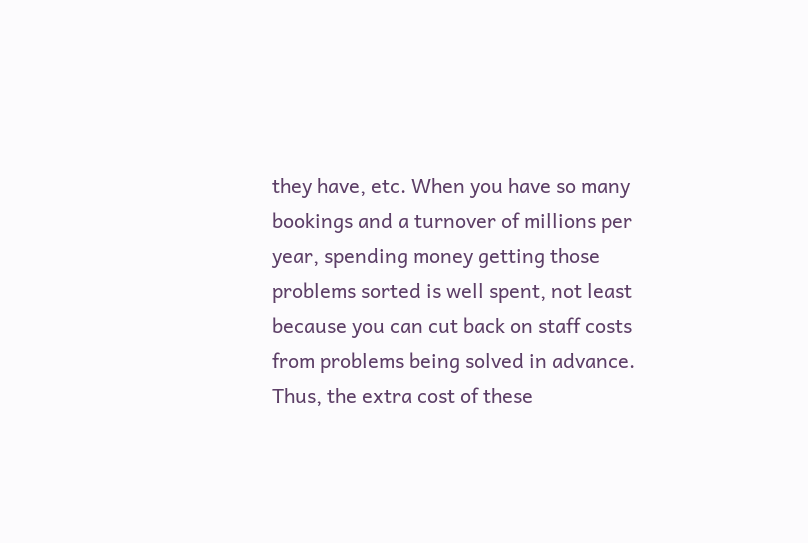they have, etc. When you have so many bookings and a turnover of millions per year, spending money getting those problems sorted is well spent, not least because you can cut back on staff costs from problems being solved in advance. Thus, the extra cost of these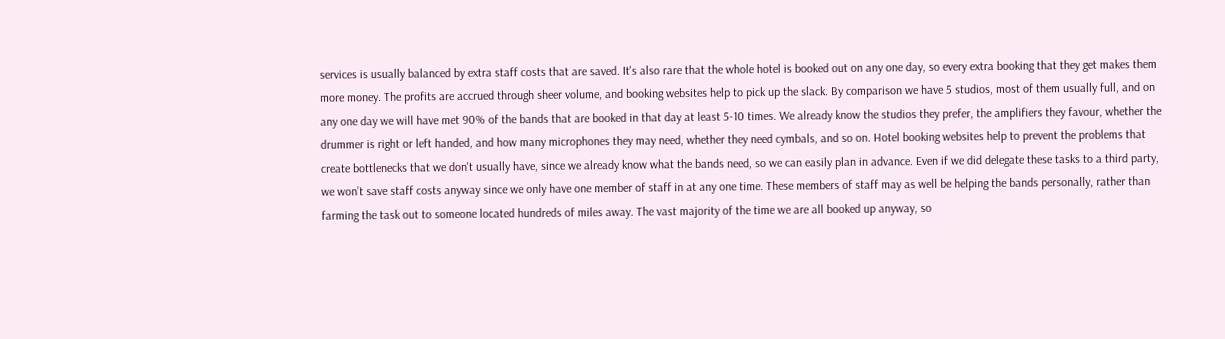services is usually balanced by extra staff costs that are saved. It's also rare that the whole hotel is booked out on any one day, so every extra booking that they get makes them more money. The profits are accrued through sheer volume, and booking websites help to pick up the slack. By comparison we have 5 studios, most of them usually full, and on any one day we will have met 90% of the bands that are booked in that day at least 5-10 times. We already know the studios they prefer, the amplifiers they favour, whether the drummer is right or left handed, and how many microphones they may need, whether they need cymbals, and so on. Hotel booking websites help to prevent the problems that create bottlenecks that we don't usually have, since we already know what the bands need, so we can easily plan in advance. Even if we did delegate these tasks to a third party, we won’t save staff costs anyway since we only have one member of staff in at any one time. These members of staff may as well be helping the bands personally, rather than farming the task out to someone located hundreds of miles away. The vast majority of the time we are all booked up anyway, so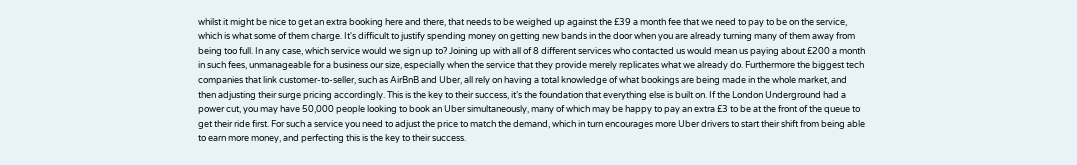whilst it might be nice to get an extra booking here and there, that needs to be weighed up against the £39 a month fee that we need to pay to be on the service, which is what some of them charge. It's difficult to justify spending money on getting new bands in the door when you are already turning many of them away from being too full. In any case, which service would we sign up to? Joining up with all of 8 different services who contacted us would mean us paying about £200 a month in such fees, unmanageable for a business our size, especially when the service that they provide merely replicates what we already do. Furthermore the biggest tech companies that link customer-to-seller, such as AirBnB and Uber, all rely on having a total knowledge of what bookings are being made in the whole market, and then adjusting their surge pricing accordingly. This is the key to their success, it’s the foundation that everything else is built on. If the London Underground had a power cut, you may have 50,000 people looking to book an Uber simultaneously, many of which may be happy to pay an extra £3 to be at the front of the queue to get their ride first. For such a service you need to adjust the price to match the demand, which in turn encourages more Uber drivers to start their shift from being able to earn more money, and perfecting this is the key to their success.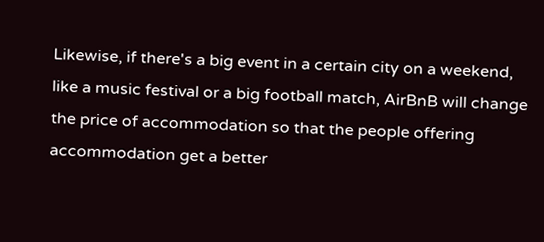Likewise, if there's a big event in a certain city on a weekend, like a music festival or a big football match, AirBnB will change the price of accommodation so that the people offering accommodation get a better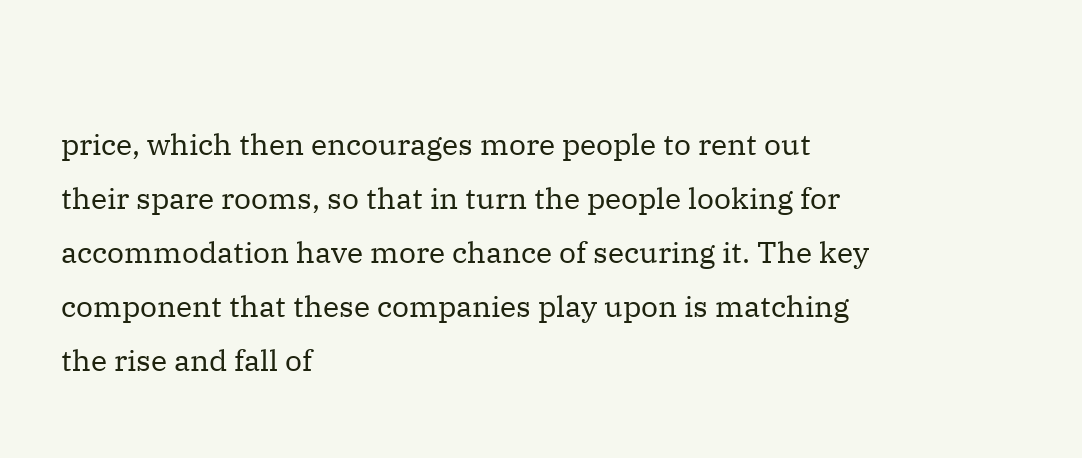price, which then encourages more people to rent out their spare rooms, so that in turn the people looking for accommodation have more chance of securing it. The key component that these companies play upon is matching the rise and fall of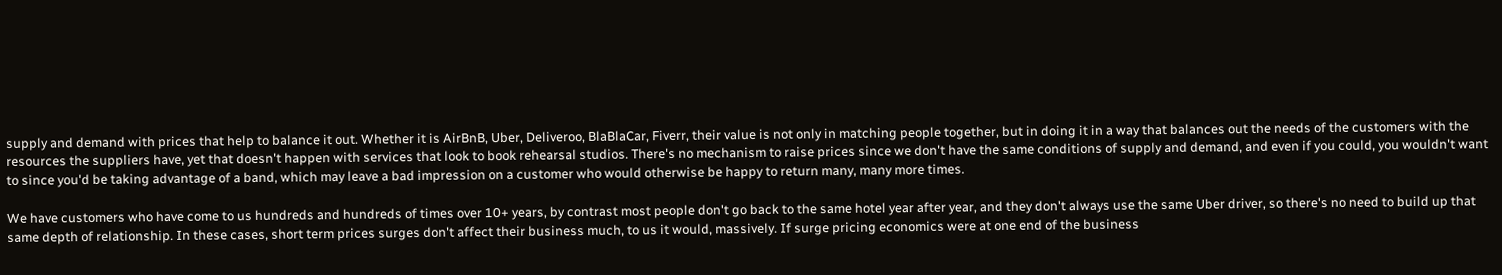supply and demand with prices that help to balance it out. Whether it is AirBnB, Uber, Deliveroo, BlaBlaCar, Fiverr, their value is not only in matching people together, but in doing it in a way that balances out the needs of the customers with the resources the suppliers have, yet that doesn't happen with services that look to book rehearsal studios. There's no mechanism to raise prices since we don't have the same conditions of supply and demand, and even if you could, you wouldn't want to since you'd be taking advantage of a band, which may leave a bad impression on a customer who would otherwise be happy to return many, many more times.

We have customers who have come to us hundreds and hundreds of times over 10+ years, by contrast most people don't go back to the same hotel year after year, and they don't always use the same Uber driver, so there's no need to build up that same depth of relationship. In these cases, short term prices surges don't affect their business much, to us it would, massively. If surge pricing economics were at one end of the business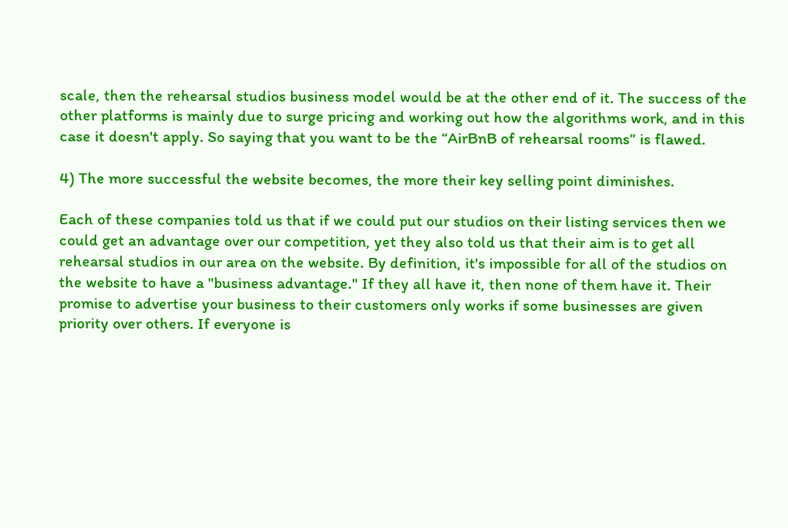scale, then the rehearsal studios business model would be at the other end of it. The success of the other platforms is mainly due to surge pricing and working out how the algorithms work, and in this case it doesn't apply. So saying that you want to be the “AirBnB of rehearsal rooms” is flawed.

4) The more successful the website becomes, the more their key selling point diminishes.

Each of these companies told us that if we could put our studios on their listing services then we could get an advantage over our competition, yet they also told us that their aim is to get all rehearsal studios in our area on the website. By definition, it's impossible for all of the studios on the website to have a "business advantage." If they all have it, then none of them have it. Their promise to advertise your business to their customers only works if some businesses are given priority over others. If everyone is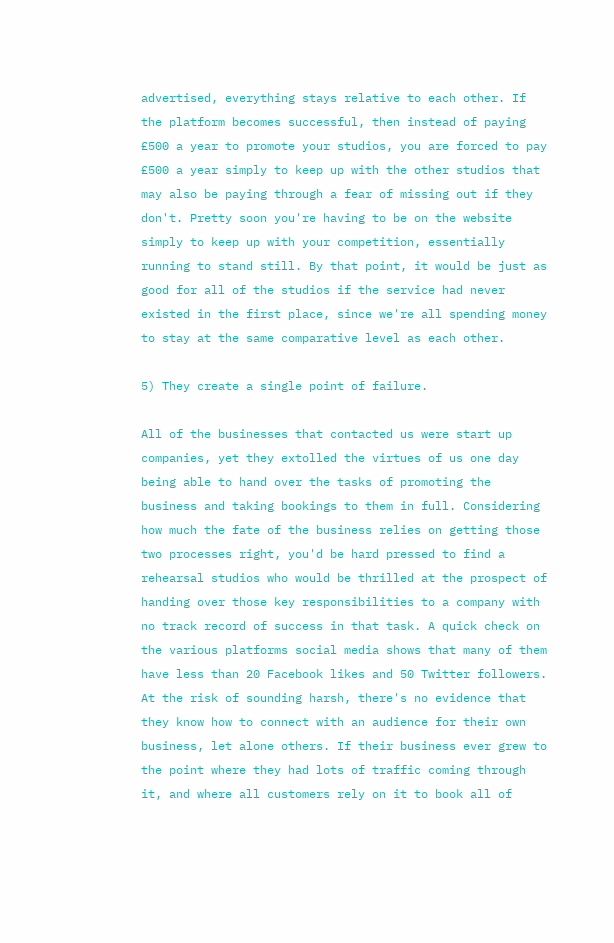advertised, everything stays relative to each other. If the platform becomes successful, then instead of paying £500 a year to promote your studios, you are forced to pay £500 a year simply to keep up with the other studios that may also be paying through a fear of missing out if they don't. Pretty soon you're having to be on the website simply to keep up with your competition, essentially running to stand still. By that point, it would be just as good for all of the studios if the service had never existed in the first place, since we're all spending money to stay at the same comparative level as each other.

5) They create a single point of failure.

All of the businesses that contacted us were start up companies, yet they extolled the virtues of us one day being able to hand over the tasks of promoting the business and taking bookings to them in full. Considering how much the fate of the business relies on getting those two processes right, you'd be hard pressed to find a rehearsal studios who would be thrilled at the prospect of handing over those key responsibilities to a company with no track record of success in that task. A quick check on the various platforms social media shows that many of them have less than 20 Facebook likes and 50 Twitter followers. At the risk of sounding harsh, there's no evidence that they know how to connect with an audience for their own business, let alone others. If their business ever grew to the point where they had lots of traffic coming through it, and where all customers rely on it to book all of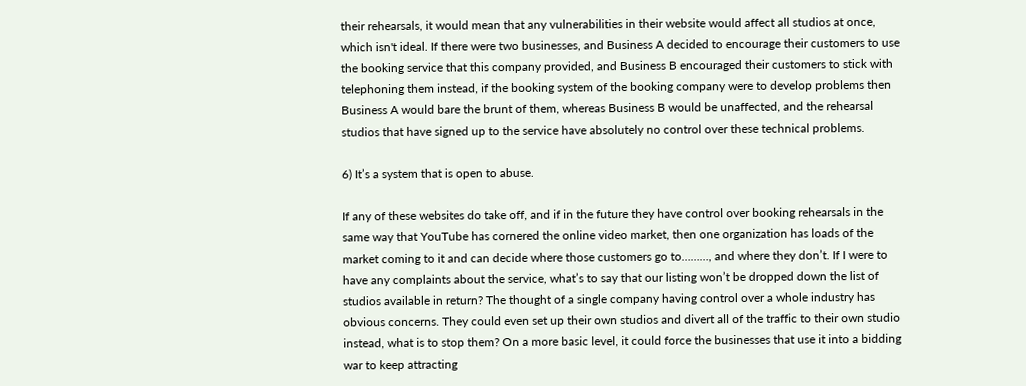their rehearsals, it would mean that any vulnerabilities in their website would affect all studios at once, which isn't ideal. If there were two businesses, and Business A decided to encourage their customers to use the booking service that this company provided, and Business B encouraged their customers to stick with telephoning them instead, if the booking system of the booking company were to develop problems then Business A would bare the brunt of them, whereas Business B would be unaffected, and the rehearsal studios that have signed up to the service have absolutely no control over these technical problems.

6) It’s a system that is open to abuse.

If any of these websites do take off, and if in the future they have control over booking rehearsals in the same way that YouTube has cornered the online video market, then one organization has loads of the market coming to it and can decide where those customers go to………, and where they don’t. If I were to have any complaints about the service, what’s to say that our listing won’t be dropped down the list of studios available in return? The thought of a single company having control over a whole industry has obvious concerns. They could even set up their own studios and divert all of the traffic to their own studio instead, what is to stop them? On a more basic level, it could force the businesses that use it into a bidding war to keep attracting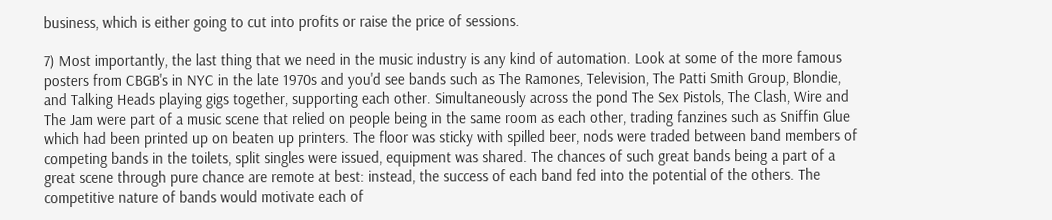business, which is either going to cut into profits or raise the price of sessions.

7) Most importantly, the last thing that we need in the music industry is any kind of automation. Look at some of the more famous posters from CBGB's in NYC in the late 1970s and you'd see bands such as The Ramones, Television, The Patti Smith Group, Blondie, and Talking Heads playing gigs together, supporting each other. Simultaneously across the pond The Sex Pistols, The Clash, Wire and The Jam were part of a music scene that relied on people being in the same room as each other, trading fanzines such as Sniffin Glue which had been printed up on beaten up printers. The floor was sticky with spilled beer, nods were traded between band members of competing bands in the toilets, split singles were issued, equipment was shared. The chances of such great bands being a part of a great scene through pure chance are remote at best: instead, the success of each band fed into the potential of the others. The competitive nature of bands would motivate each of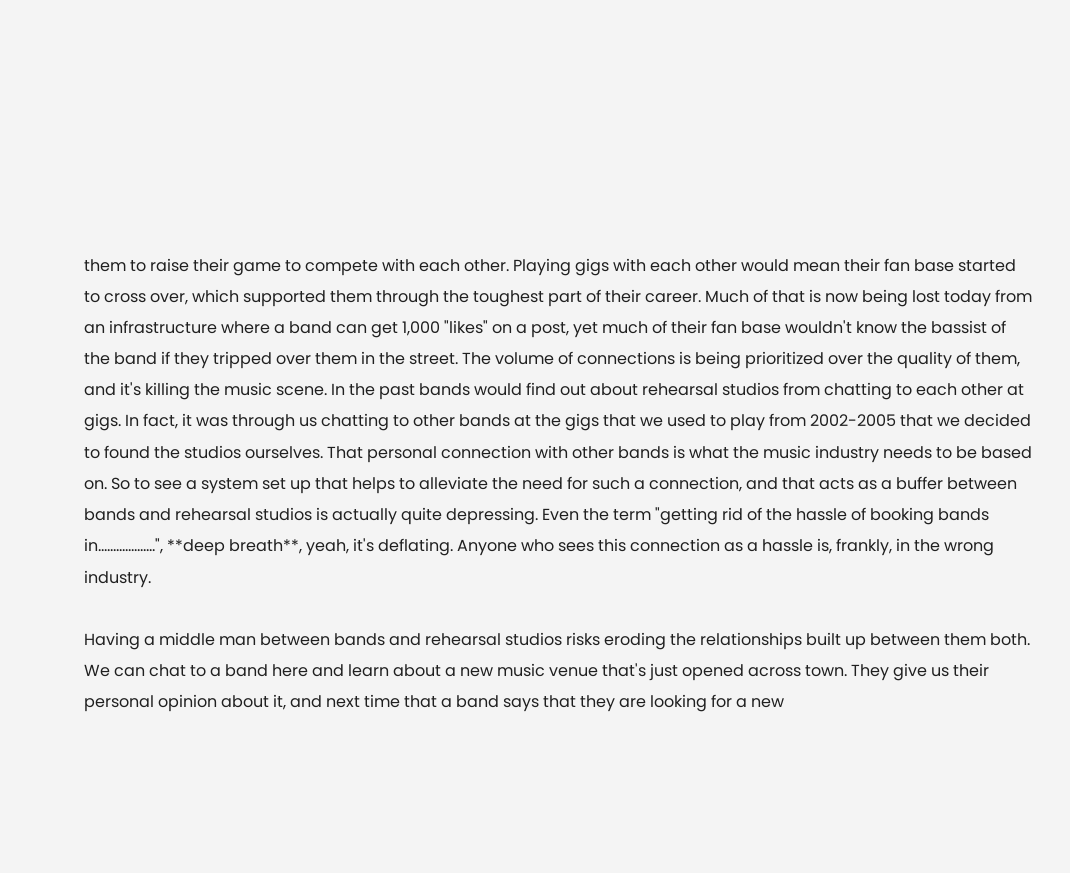them to raise their game to compete with each other. Playing gigs with each other would mean their fan base started to cross over, which supported them through the toughest part of their career. Much of that is now being lost today from an infrastructure where a band can get 1,000 "likes" on a post, yet much of their fan base wouldn't know the bassist of the band if they tripped over them in the street. The volume of connections is being prioritized over the quality of them, and it's killing the music scene. In the past bands would find out about rehearsal studios from chatting to each other at gigs. In fact, it was through us chatting to other bands at the gigs that we used to play from 2002-2005 that we decided to found the studios ourselves. That personal connection with other bands is what the music industry needs to be based on. So to see a system set up that helps to alleviate the need for such a connection, and that acts as a buffer between bands and rehearsal studios is actually quite depressing. Even the term "getting rid of the hassle of booking bands in...................", **deep breath**, yeah, it's deflating. Anyone who sees this connection as a hassle is, frankly, in the wrong industry.

Having a middle man between bands and rehearsal studios risks eroding the relationships built up between them both. We can chat to a band here and learn about a new music venue that's just opened across town. They give us their personal opinion about it, and next time that a band says that they are looking for a new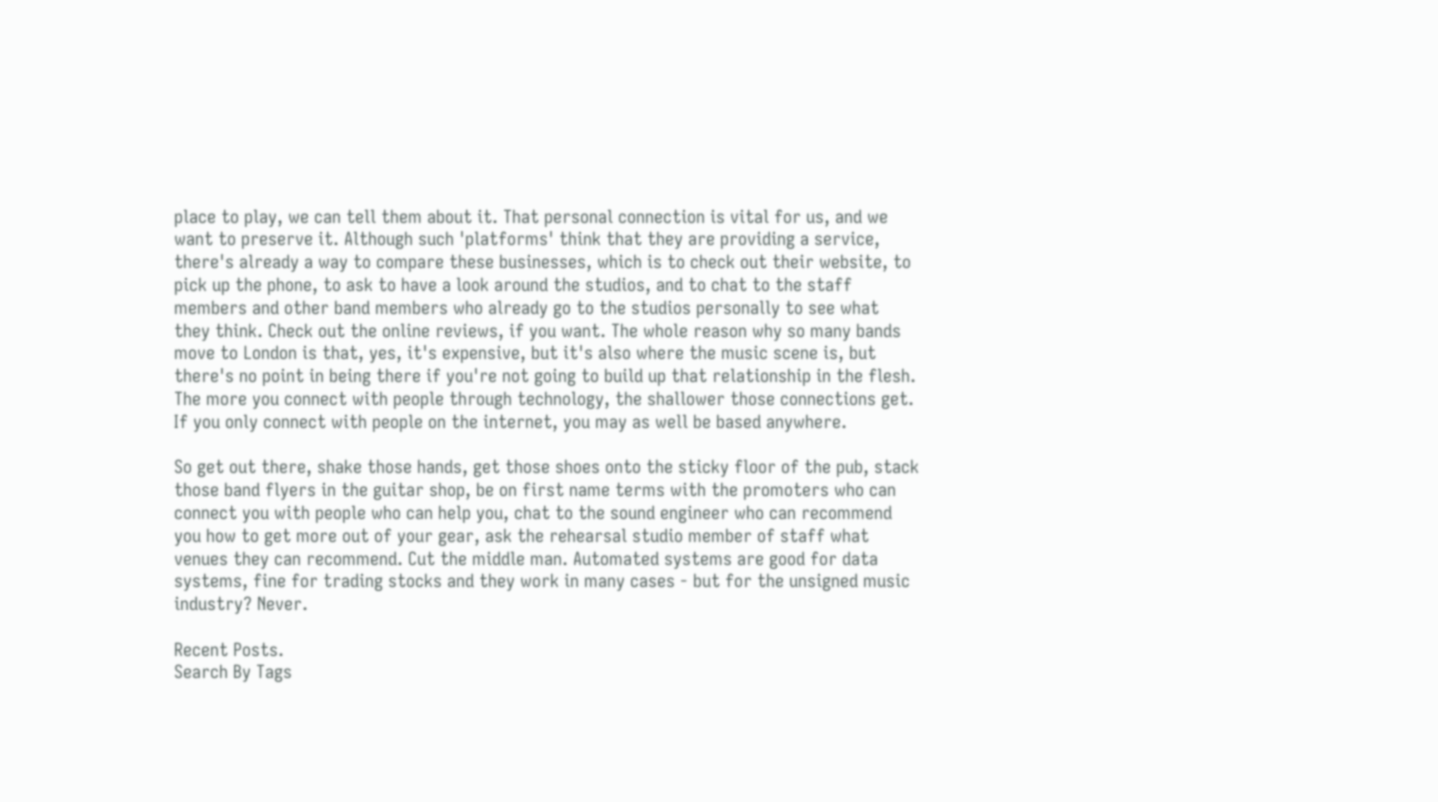place to play, we can tell them about it. That personal connection is vital for us, and we want to preserve it. Although such 'platforms' think that they are providing a service, there's already a way to compare these businesses, which is to check out their website, to pick up the phone, to ask to have a look around the studios, and to chat to the staff members and other band members who already go to the studios personally to see what they think. Check out the online reviews, if you want. The whole reason why so many bands move to London is that, yes, it's expensive, but it's also where the music scene is, but there's no point in being there if you're not going to build up that relationship in the flesh. The more you connect with people through technology, the shallower those connections get. If you only connect with people on the internet, you may as well be based anywhere.

So get out there, shake those hands, get those shoes onto the sticky floor of the pub, stack those band flyers in the guitar shop, be on first name terms with the promoters who can connect you with people who can help you, chat to the sound engineer who can recommend you how to get more out of your gear, ask the rehearsal studio member of staff what venues they can recommend. Cut the middle man. Automated systems are good for data systems, fine for trading stocks and they work in many cases - but for the unsigned music industry? Never.

Recent Posts.
Search By Tags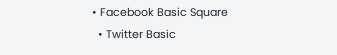• Facebook Basic Square
  • Twitter Basic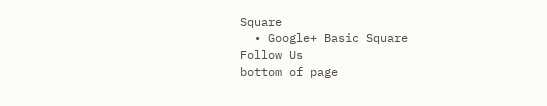Square
  • Google+ Basic Square
Follow Us
bottom of page